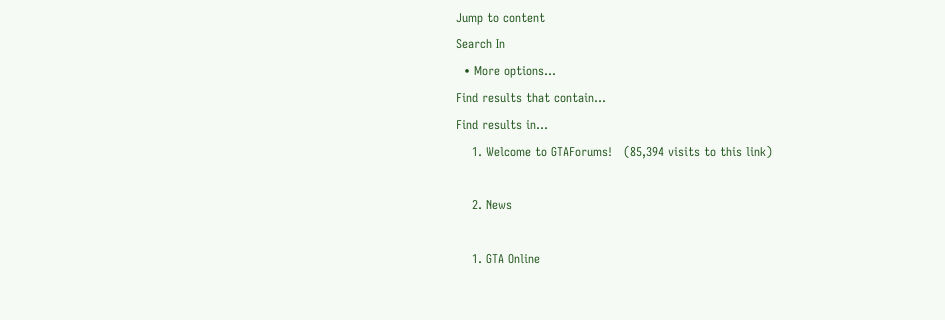Jump to content
Search In
  • More options...
Find results that contain...
Find results in...
    1. Welcome to GTAForums!   (85,394 visits to this link)

    2. News

    1. GTA Online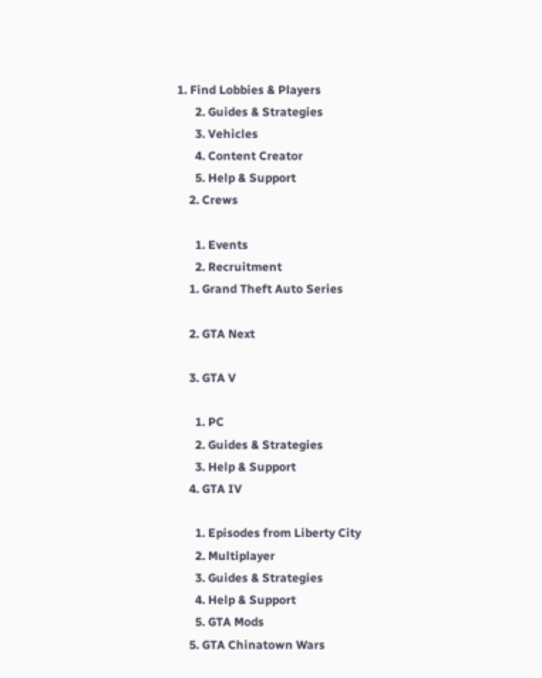1. Find Lobbies & Players
      2. Guides & Strategies
      3. Vehicles
      4. Content Creator
      5. Help & Support
    2. Crews

      1. Events
      2. Recruitment
    1. Grand Theft Auto Series

    2. GTA Next

    3. GTA V

      1. PC
      2. Guides & Strategies
      3. Help & Support
    4. GTA IV

      1. Episodes from Liberty City
      2. Multiplayer
      3. Guides & Strategies
      4. Help & Support
      5. GTA Mods
    5. GTA Chinatown Wars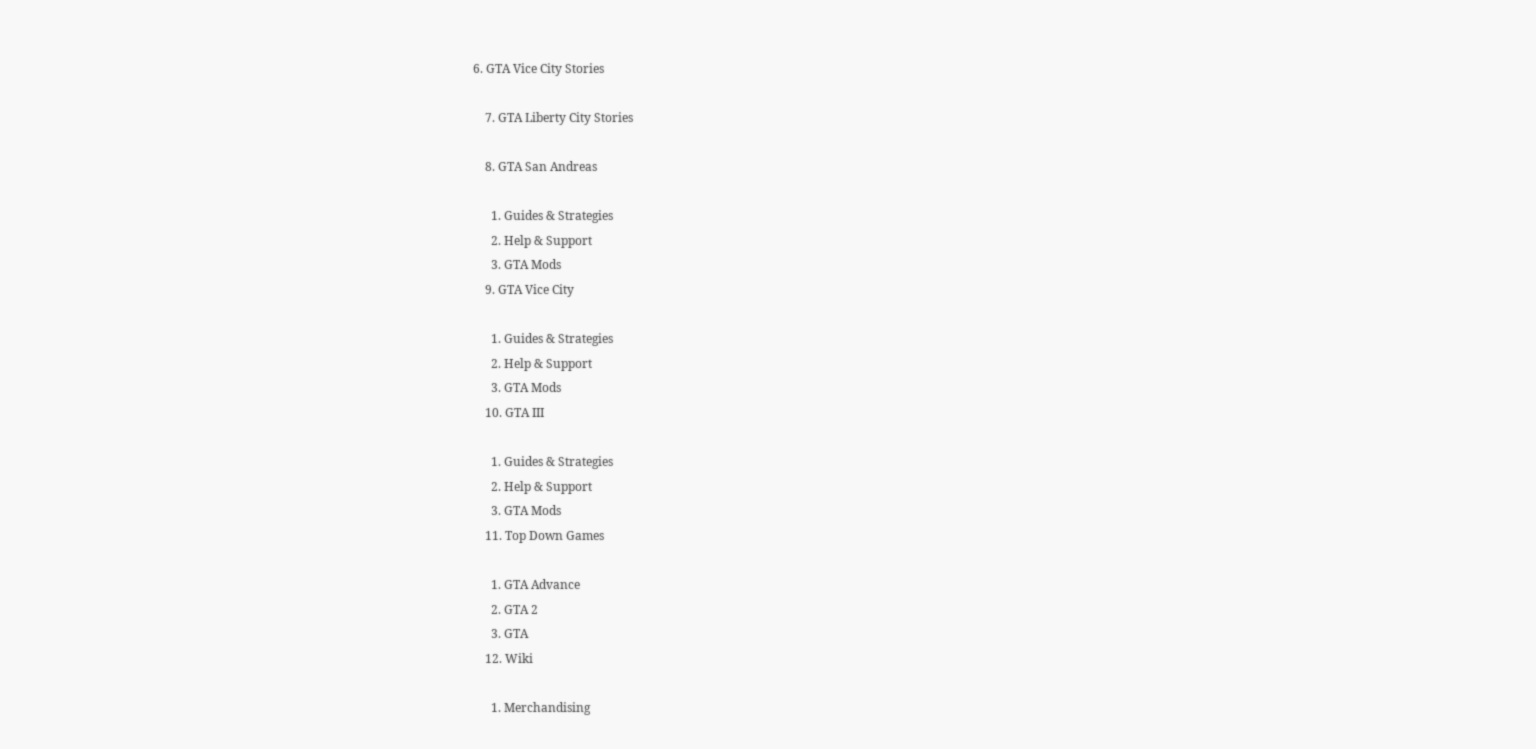6. GTA Vice City Stories

    7. GTA Liberty City Stories

    8. GTA San Andreas

      1. Guides & Strategies
      2. Help & Support
      3. GTA Mods
    9. GTA Vice City

      1. Guides & Strategies
      2. Help & Support
      3. GTA Mods
    10. GTA III

      1. Guides & Strategies
      2. Help & Support
      3. GTA Mods
    11. Top Down Games

      1. GTA Advance
      2. GTA 2
      3. GTA
    12. Wiki

      1. Merchandising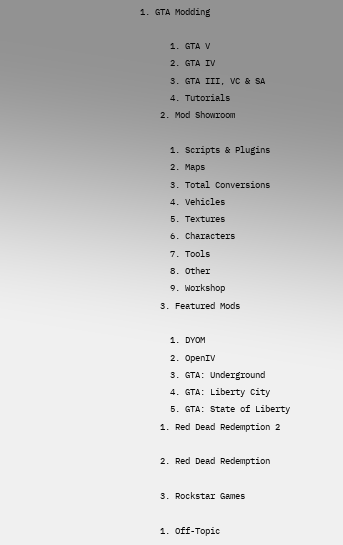1. GTA Modding

      1. GTA V
      2. GTA IV
      3. GTA III, VC & SA
      4. Tutorials
    2. Mod Showroom

      1. Scripts & Plugins
      2. Maps
      3. Total Conversions
      4. Vehicles
      5. Textures
      6. Characters
      7. Tools
      8. Other
      9. Workshop
    3. Featured Mods

      1. DYOM
      2. OpenIV
      3. GTA: Underground
      4. GTA: Liberty City
      5. GTA: State of Liberty
    1. Red Dead Redemption 2

    2. Red Dead Redemption

    3. Rockstar Games

    1. Off-Topic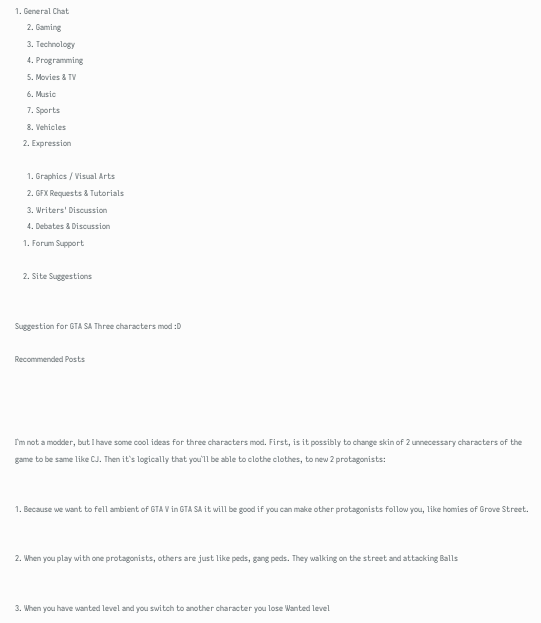1. General Chat
      2. Gaming
      3. Technology
      4. Programming
      5. Movies & TV
      6. Music
      7. Sports
      8. Vehicles
    2. Expression

      1. Graphics / Visual Arts
      2. GFX Requests & Tutorials
      3. Writers' Discussion
      4. Debates & Discussion
    1. Forum Support

    2. Site Suggestions


Suggestion for GTA SA Three characters mod :D

Recommended Posts




I`m not a modder, but I have some cool ideas for three characters mod. First, is it possibly to change skin of 2 unnecessary characters of the game to be same like CJ. Then it`s logically that you`ll be able to clothe clothes, to new 2 protagonists:


1. Because we want to fell ambient of GTA V in GTA SA it will be good if you can make other protagonists follow you, like homies of Grove Street.


2. When you play with one protagonists, others are just like peds, gang peds. They walking on the street and attacking Balls


3. When you have wanted level and you switch to another character you lose Wanted level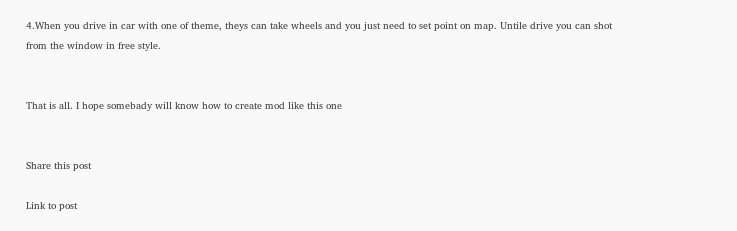4.When you drive in car with one of theme, theys can take wheels and you just need to set point on map. Untile drive you can shot from the window in free style.


That is all. I hope somebady will know how to create mod like this one


Share this post

Link to post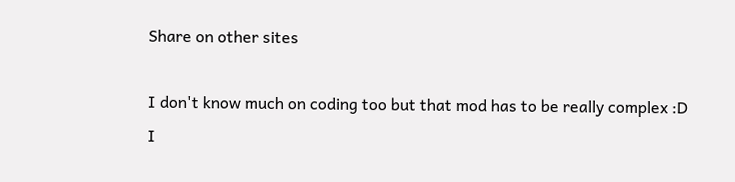Share on other sites

I don't know much on coding too but that mod has to be really complex :D I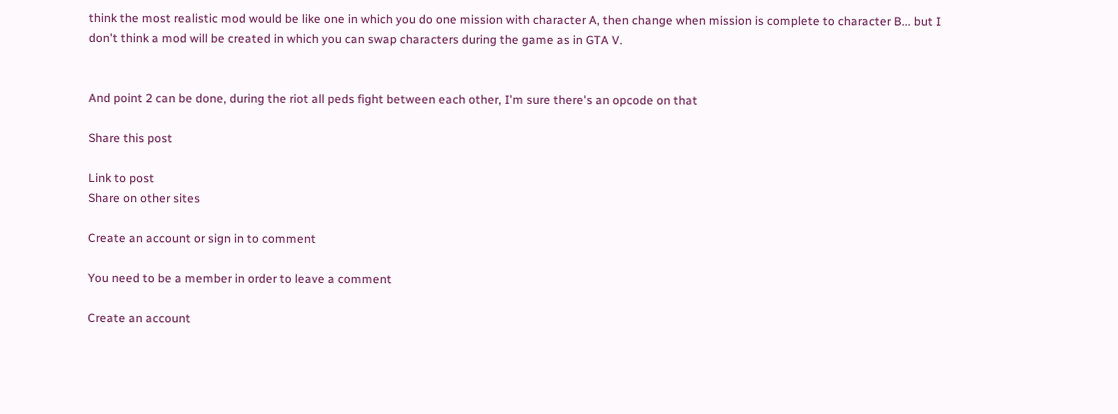think the most realistic mod would be like one in which you do one mission with character A, then change when mission is complete to character B... but I don't think a mod will be created in which you can swap characters during the game as in GTA V.


And point 2 can be done, during the riot all peds fight between each other, I'm sure there's an opcode on that

Share this post

Link to post
Share on other sites

Create an account or sign in to comment

You need to be a member in order to leave a comment

Create an account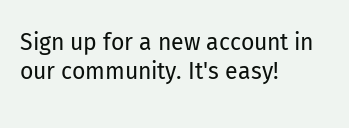Sign up for a new account in our community. It's easy!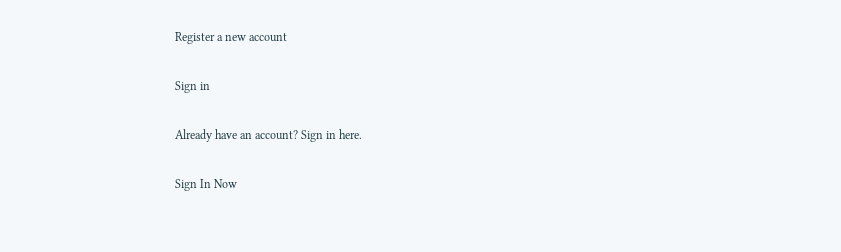Register a new account

Sign in

Already have an account? Sign in here.

Sign In Now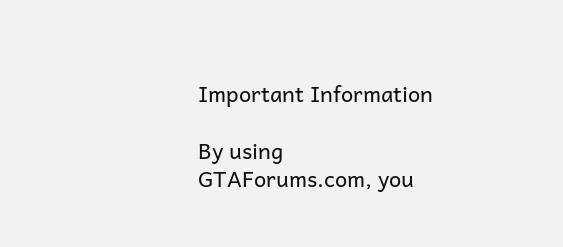Important Information

By using GTAForums.com, you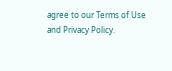agree to our Terms of Use and Privacy Policy.